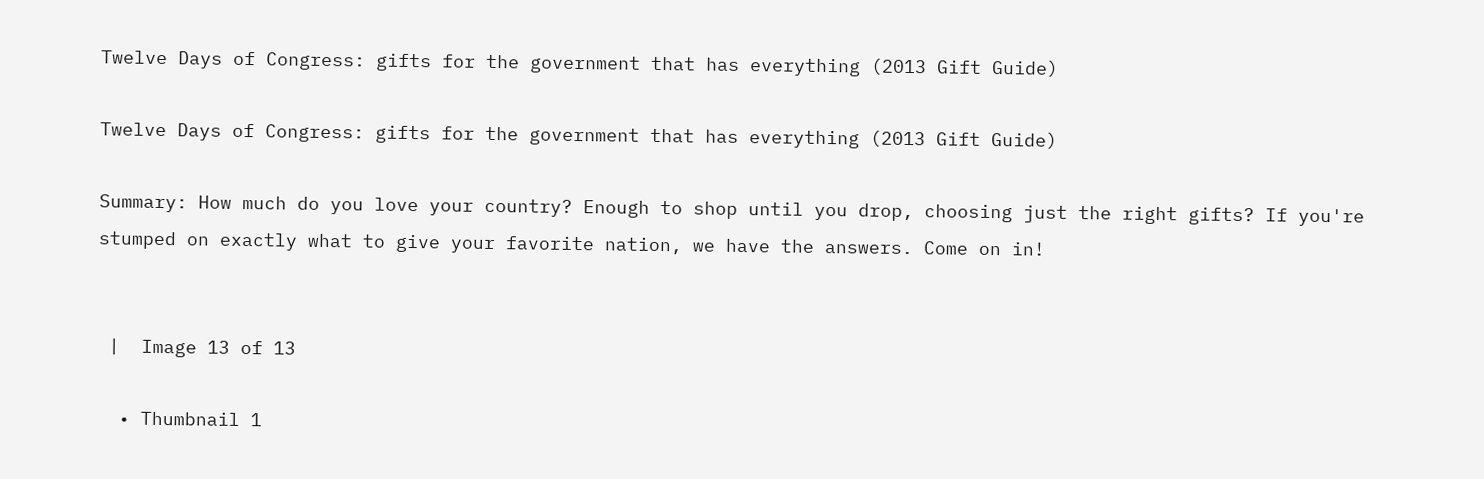Twelve Days of Congress: gifts for the government that has everything (2013 Gift Guide)

Twelve Days of Congress: gifts for the government that has everything (2013 Gift Guide)

Summary: How much do you love your country? Enough to shop until you drop, choosing just the right gifts? If you're stumped on exactly what to give your favorite nation, we have the answers. Come on in!


 |  Image 13 of 13

  • Thumbnail 1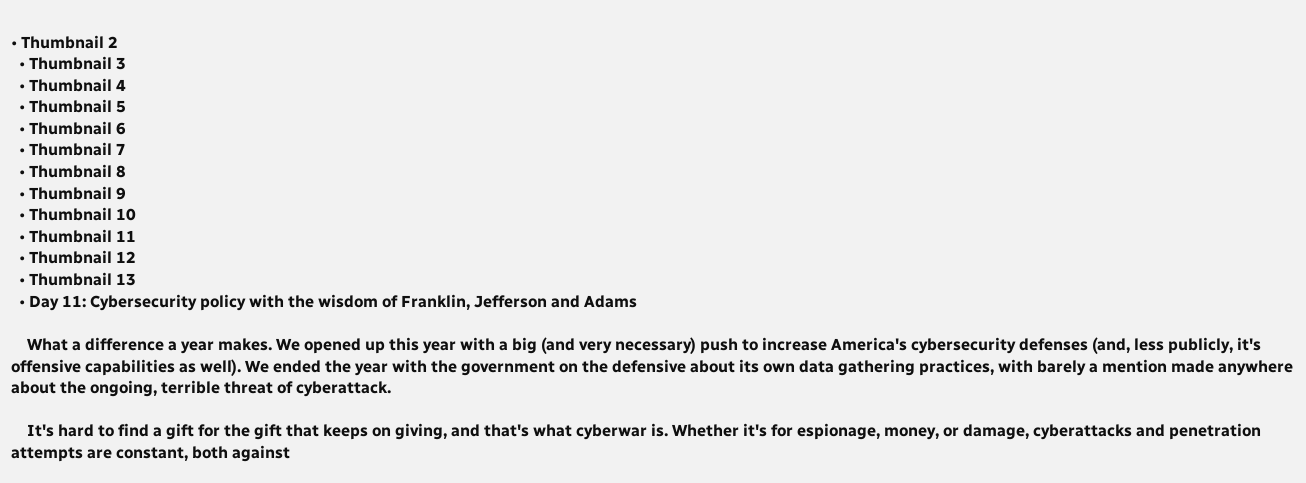• Thumbnail 2
  • Thumbnail 3
  • Thumbnail 4
  • Thumbnail 5
  • Thumbnail 6
  • Thumbnail 7
  • Thumbnail 8
  • Thumbnail 9
  • Thumbnail 10
  • Thumbnail 11
  • Thumbnail 12
  • Thumbnail 13
  • Day 11: Cybersecurity policy with the wisdom of Franklin, Jefferson and Adams

    What a difference a year makes. We opened up this year with a big (and very necessary) push to increase America's cybersecurity defenses (and, less publicly, it's offensive capabilities as well). We ended the year with the government on the defensive about its own data gathering practices, with barely a mention made anywhere about the ongoing, terrible threat of cyberattack.

    It's hard to find a gift for the gift that keeps on giving, and that's what cyberwar is. Whether it's for espionage, money, or damage, cyberattacks and penetration attempts are constant, both against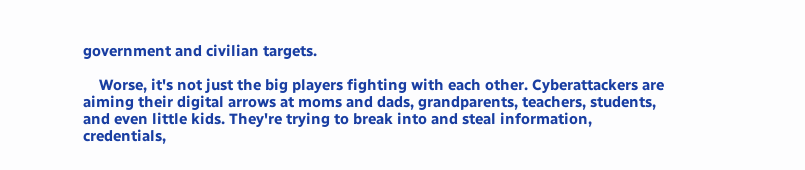government and civilian targets.

    Worse, it's not just the big players fighting with each other. Cyberattackers are aiming their digital arrows at moms and dads, grandparents, teachers, students, and even little kids. They're trying to break into and steal information, credentials,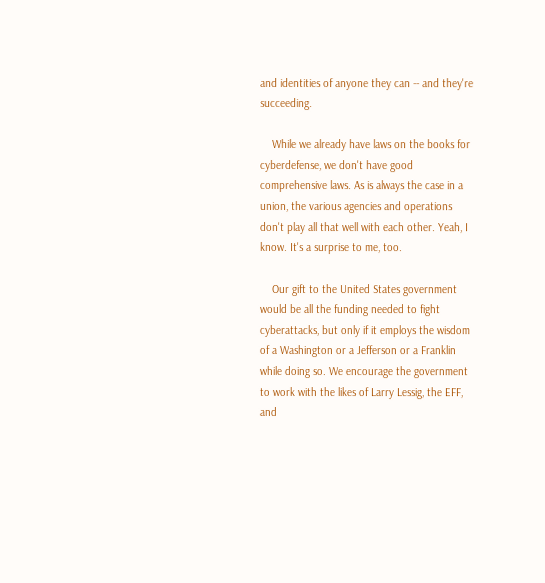and identities of anyone they can -- and they're succeeding.

    While we already have laws on the books for cyberdefense, we don't have good comprehensive laws. As is always the case in a union, the various agencies and operations don't play all that well with each other. Yeah, I know. It's a surprise to me, too.

    Our gift to the United States government would be all the funding needed to fight cyberattacks, but only if it employs the wisdom of a Washington or a Jefferson or a Franklin while doing so. We encourage the government to work with the likes of Larry Lessig, the EFF, and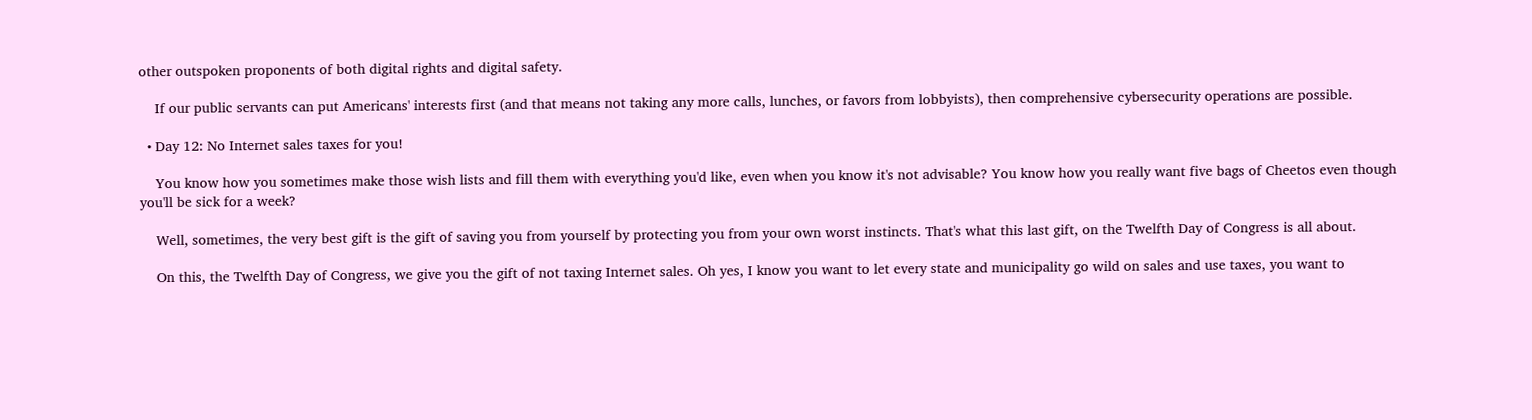other outspoken proponents of both digital rights and digital safety.

    If our public servants can put Americans' interests first (and that means not taking any more calls, lunches, or favors from lobbyists), then comprehensive cybersecurity operations are possible.

  • Day 12: No Internet sales taxes for you!

    You know how you sometimes make those wish lists and fill them with everything you'd like, even when you know it's not advisable? You know how you really want five bags of Cheetos even though you'll be sick for a week?

    Well, sometimes, the very best gift is the gift of saving you from yourself by protecting you from your own worst instincts. That's what this last gift, on the Twelfth Day of Congress is all about.

    On this, the Twelfth Day of Congress, we give you the gift of not taxing Internet sales. Oh yes, I know you want to let every state and municipality go wild on sales and use taxes, you want to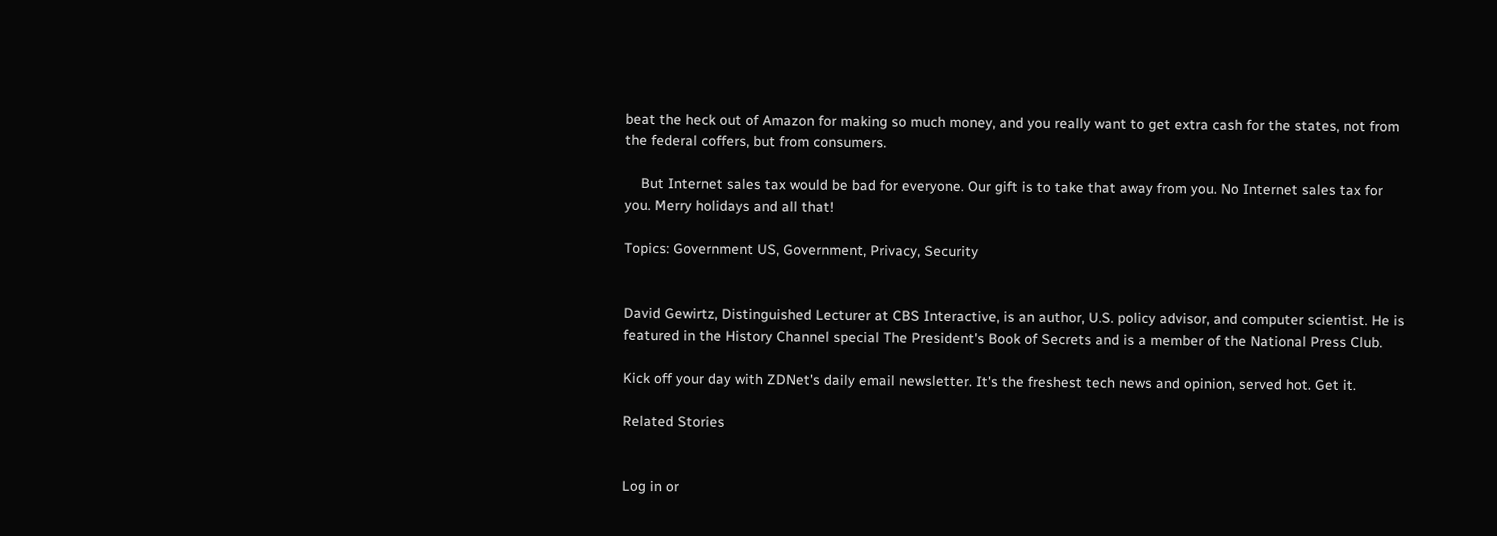beat the heck out of Amazon for making so much money, and you really want to get extra cash for the states, not from the federal coffers, but from consumers.

    But Internet sales tax would be bad for everyone. Our gift is to take that away from you. No Internet sales tax for you. Merry holidays and all that!

Topics: Government US, Government, Privacy, Security


David Gewirtz, Distinguished Lecturer at CBS Interactive, is an author, U.S. policy advisor, and computer scientist. He is featured in the History Channel special The President's Book of Secrets and is a member of the National Press Club.

Kick off your day with ZDNet's daily email newsletter. It's the freshest tech news and opinion, served hot. Get it.

Related Stories


Log in or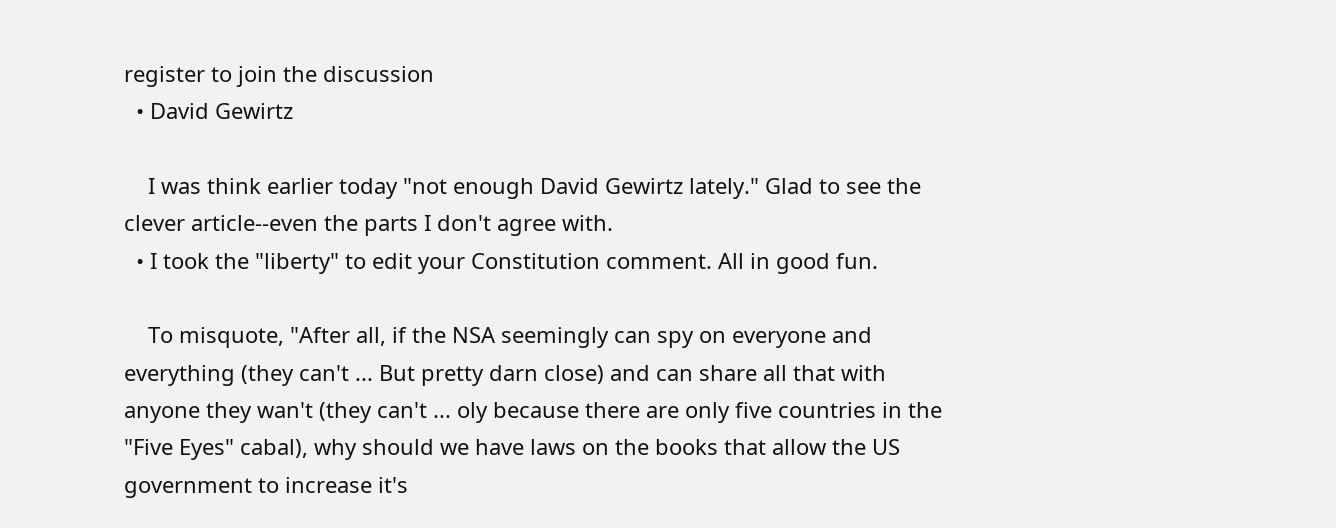register to join the discussion
  • David Gewirtz

    I was think earlier today "not enough David Gewirtz lately." Glad to see the clever article--even the parts I don't agree with.
  • I took the "liberty" to edit your Constitution comment. All in good fun.

    To misquote, "After all, if the NSA seemingly can spy on everyone and everything (they can't ... But pretty darn close) and can share all that with anyone they wan't (they can't ... oly because there are only five countries in the "Five Eyes" cabal), why should we have laws on the books that allow the US government to increase it's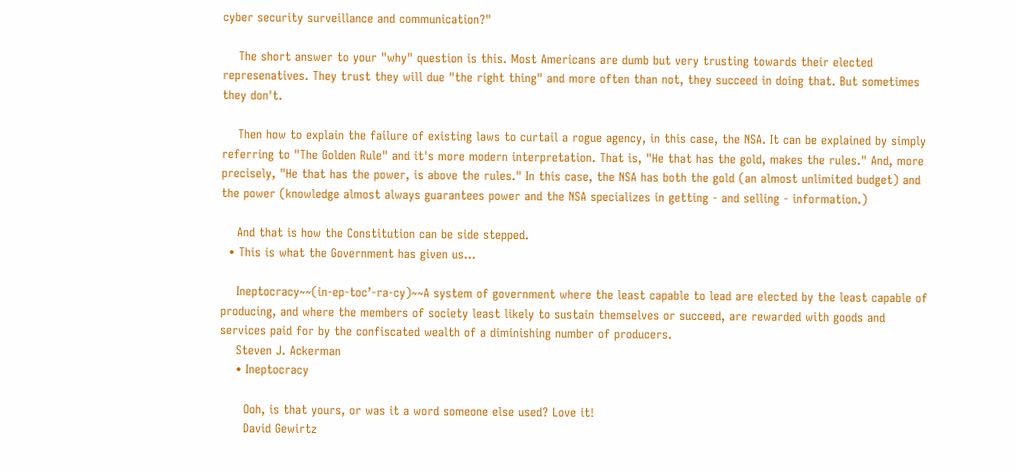cyber security surveillance and communication?"

    The short answer to your "why" question is this. Most Americans are dumb but very trusting towards their elected represenatives. They trust they will due "the right thing" and more often than not, they succeed in doing that. But sometimes they don't.

    Then how to explain the failure of existing laws to curtail a rogue agency, in this case, the NSA. It can be explained by simply referring to "The Golden Rule" and it's more modern interpretation. That is, "He that has the gold, makes the rules." And, more precisely, "He that has the power, is above the rules." In this case, the NSA has both the gold (an almost unlimited budget) and the power (knowledge almost always guarantees power and the NSA specializes in getting - and selling - information.)

    And that is how the Constitution can be side stepped.
  • This is what the Government has given us...

    Ineptocracy~~(in-ep-toc’-ra-cy)~~A system of government where the least capable to lead are elected by the least capable of producing, and where the members of society least likely to sustain themselves or succeed, are rewarded with goods and services paid for by the confiscated wealth of a diminishing number of producers.
    Steven J. Ackerman
    • Ineptocracy

      Ooh, is that yours, or was it a word someone else used? Love it!
      David Gewirtz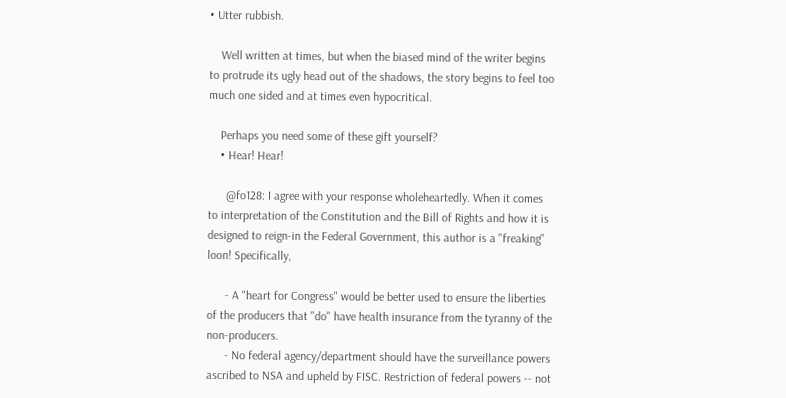• Utter rubbish.

    Well written at times, but when the biased mind of the writer begins to protrude its ugly head out of the shadows, the story begins to feel too much one sided and at times even hypocritical.

    Perhaps you need some of these gift yourself?
    • Hear! Hear!

      @fo128: I agree with your response wholeheartedly. When it comes to interpretation of the Constitution and the Bill of Rights and how it is designed to reign-in the Federal Government, this author is a "freaking" loon! Specifically,

      - A "heart for Congress" would be better used to ensure the liberties of the producers that "do" have health insurance from the tyranny of the non-producers.
      - No federal agency/department should have the surveillance powers ascribed to NSA and upheld by FISC. Restriction of federal powers -- not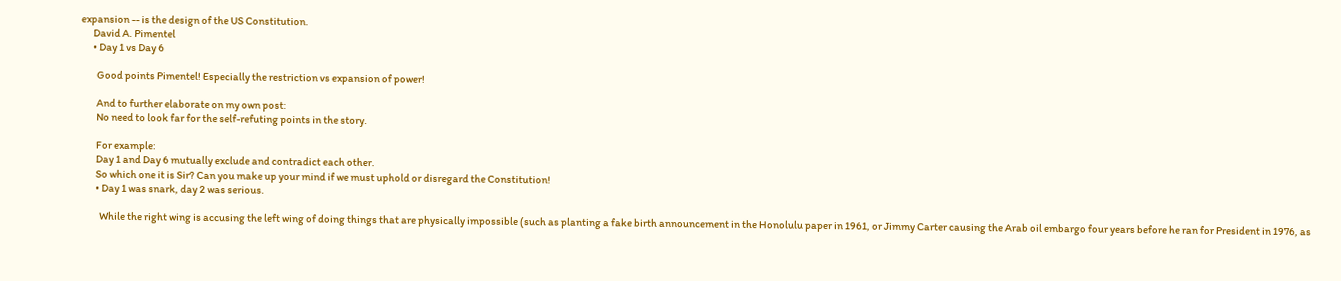expansion -- is the design of the US Constitution.
      David A. Pimentel
      • Day 1 vs Day 6

        Good points Pimentel! Especially the restriction vs expansion of power!

        And to further elaborate on my own post:
        No need to look far for the self-refuting points in the story.

        For example:
        Day 1 and Day 6 mutually exclude and contradict each other.
        So which one it is Sir? Can you make up your mind if we must uphold or disregard the Constitution!
        • Day 1 was snark, day 2 was serious.

          While the right wing is accusing the left wing of doing things that are physically impossible (such as planting a fake birth announcement in the Honolulu paper in 1961, or Jimmy Carter causing the Arab oil embargo four years before he ran for President in 1976, as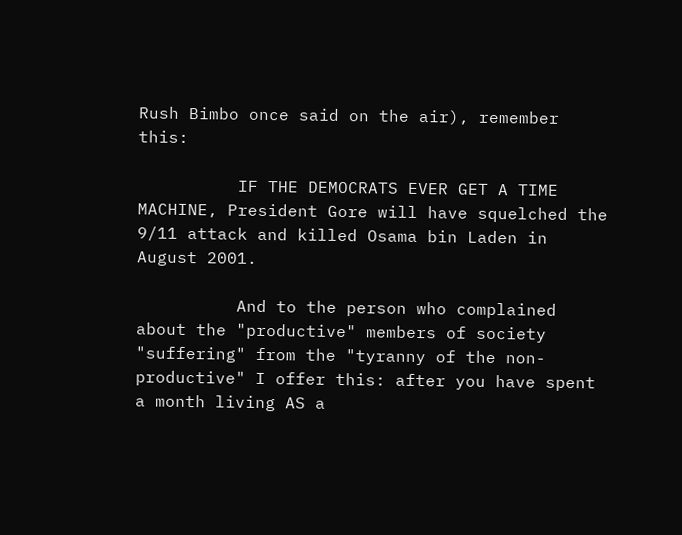Rush Bimbo once said on the air), remember this:

          IF THE DEMOCRATS EVER GET A TIME MACHINE, President Gore will have squelched the 9/11 attack and killed Osama bin Laden in August 2001.

          And to the person who complained about the "productive" members of society "suffering" from the "tyranny of the non-productive" I offer this: after you have spent a month living AS a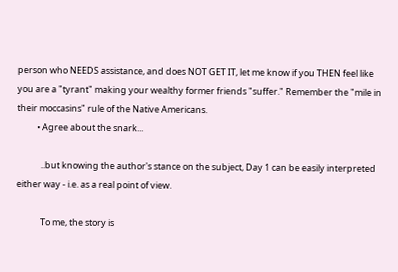person who NEEDS assistance, and does NOT GET IT, let me know if you THEN feel like you are a "tyrant" making your wealthy former friends "suffer." Remember the "mile in their moccasins" rule of the Native Americans.
          • Agree about the snark...

            ..but knowing the author's stance on the subject, Day 1 can be easily interpreted either way - i.e. as a real point of view.

            To me, the story is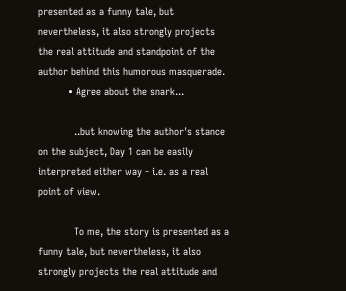presented as a funny tale, but nevertheless, it also strongly projects the real attitude and standpoint of the author behind this humorous masquerade.
          • Agree about the snark...

            ..but knowing the author's stance on the subject, Day 1 can be easily interpreted either way - i.e. as a real point of view.

            To me, the story is presented as a funny tale, but nevertheless, it also strongly projects the real attitude and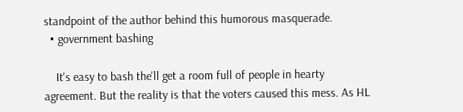standpoint of the author behind this humorous masquerade.
  • government bashing

    It's easy to bash the'll get a room full of people in hearty agreement. But the reality is that the voters caused this mess. As HL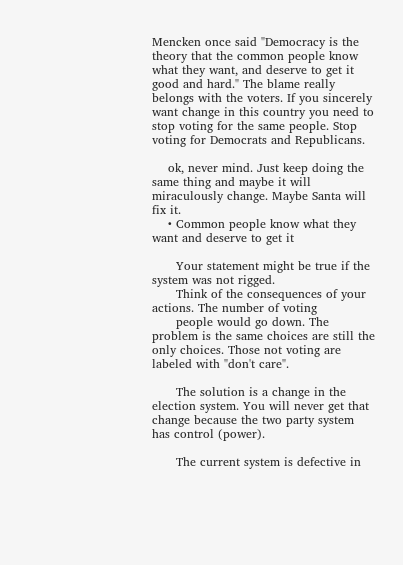Mencken once said "Democracy is the theory that the common people know what they want, and deserve to get it good and hard." The blame really belongs with the voters. If you sincerely want change in this country you need to stop voting for the same people. Stop voting for Democrats and Republicans.

    ok, never mind. Just keep doing the same thing and maybe it will miraculously change. Maybe Santa will fix it.
    • Common people know what they want and deserve to get it

      Your statement might be true if the system was not rigged.
      Think of the consequences of your actions. The number of voting
      people would go down. The problem is the same choices are still the only choices. Those not voting are labeled with "don't care".

      The solution is a change in the election system. You will never get that change because the two party system has control (power).

      The current system is defective in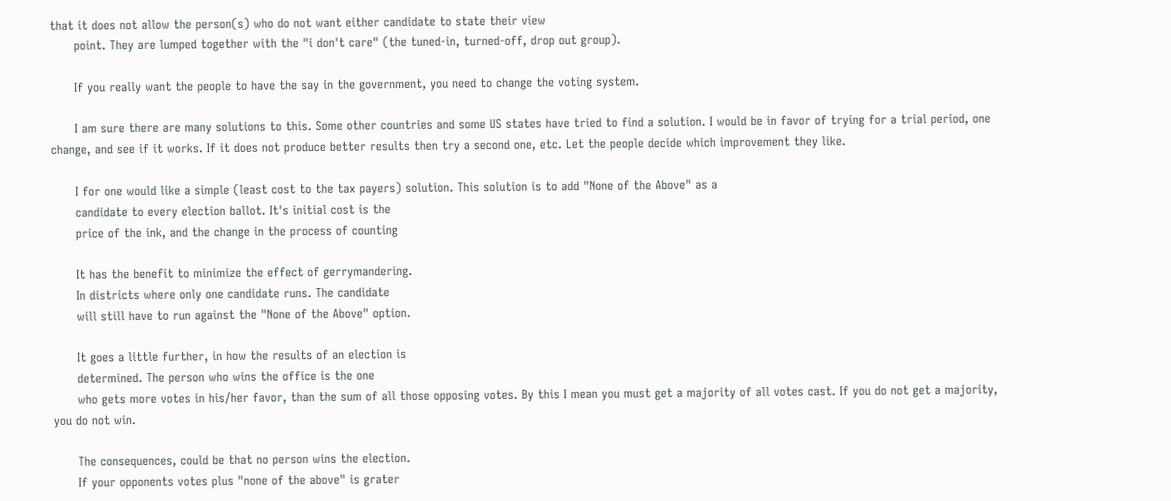that it does not allow the person(s) who do not want either candidate to state their view
      point. They are lumped together with the "i don't care" (the tuned-in, turned-off, drop out group).

      If you really want the people to have the say in the government, you need to change the voting system.

      I am sure there are many solutions to this. Some other countries and some US states have tried to find a solution. I would be in favor of trying for a trial period, one change, and see if it works. If it does not produce better results then try a second one, etc. Let the people decide which improvement they like.

      I for one would like a simple (least cost to the tax payers) solution. This solution is to add "None of the Above" as a
      candidate to every election ballot. It's initial cost is the
      price of the ink, and the change in the process of counting

      It has the benefit to minimize the effect of gerrymandering.
      In districts where only one candidate runs. The candidate
      will still have to run against the "None of the Above" option.

      It goes a little further, in how the results of an election is
      determined. The person who wins the office is the one
      who gets more votes in his/her favor, than the sum of all those opposing votes. By this I mean you must get a majority of all votes cast. If you do not get a majority, you do not win.

      The consequences, could be that no person wins the election.
      If your opponents votes plus "none of the above" is grater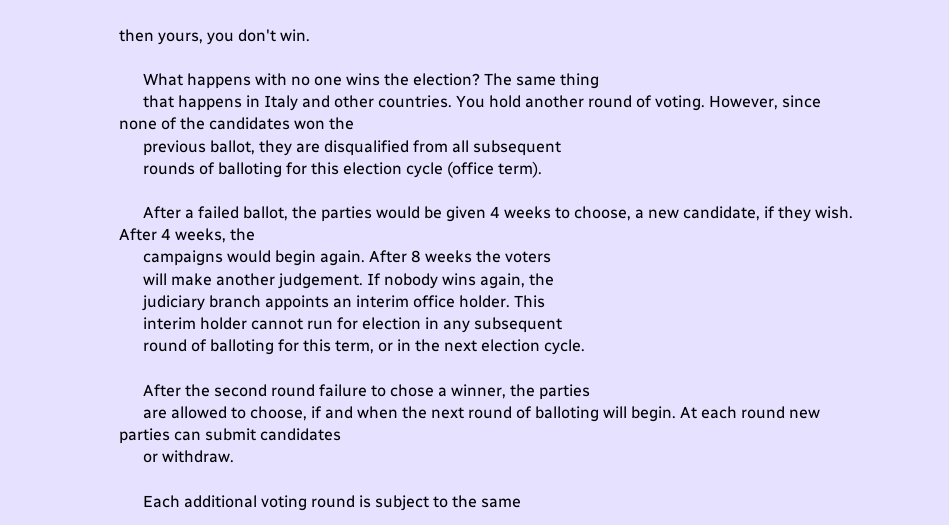then yours, you don't win.

      What happens with no one wins the election? The same thing
      that happens in Italy and other countries. You hold another round of voting. However, since none of the candidates won the
      previous ballot, they are disqualified from all subsequent
      rounds of balloting for this election cycle (office term).

      After a failed ballot, the parties would be given 4 weeks to choose, a new candidate, if they wish. After 4 weeks, the
      campaigns would begin again. After 8 weeks the voters
      will make another judgement. If nobody wins again, the
      judiciary branch appoints an interim office holder. This
      interim holder cannot run for election in any subsequent
      round of balloting for this term, or in the next election cycle.

      After the second round failure to chose a winner, the parties
      are allowed to choose, if and when the next round of balloting will begin. At each round new parties can submit candidates
      or withdraw.

      Each additional voting round is subject to the same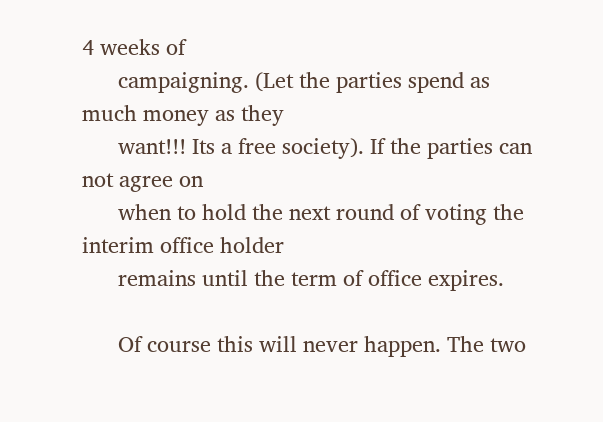4 weeks of
      campaigning. (Let the parties spend as much money as they
      want!!! Its a free society). If the parties can not agree on
      when to hold the next round of voting the interim office holder
      remains until the term of office expires.

      Of course this will never happen. The two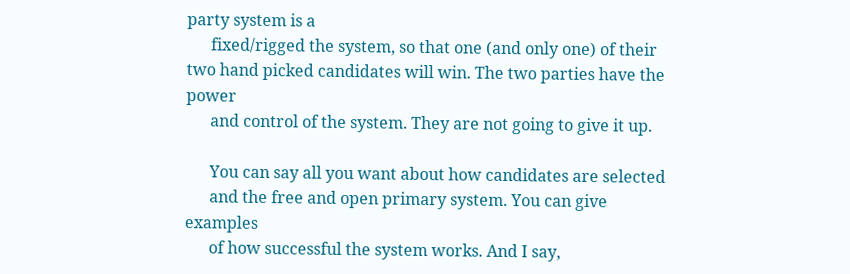party system is a
      fixed/rigged the system, so that one (and only one) of their two hand picked candidates will win. The two parties have the power
      and control of the system. They are not going to give it up.

      You can say all you want about how candidates are selected
      and the free and open primary system. You can give examples
      of how successful the system works. And I say,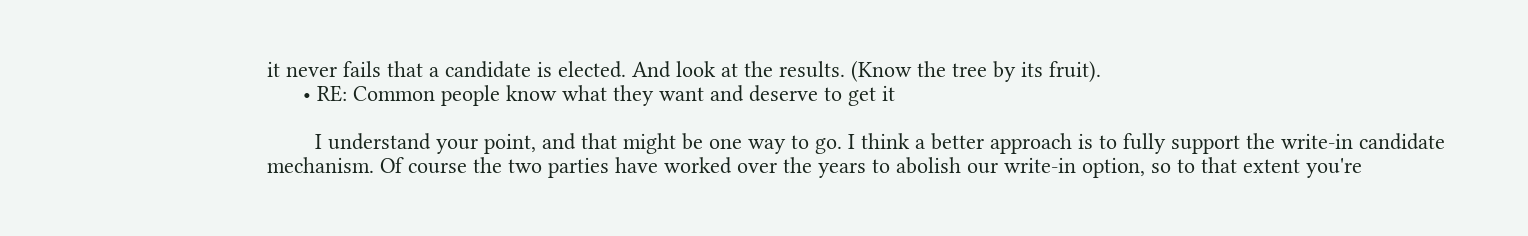it never fails that a candidate is elected. And look at the results. (Know the tree by its fruit).
      • RE: Common people know what they want and deserve to get it

        I understand your point, and that might be one way to go. I think a better approach is to fully support the write-in candidate mechanism. Of course the two parties have worked over the years to abolish our write-in option, so to that extent you're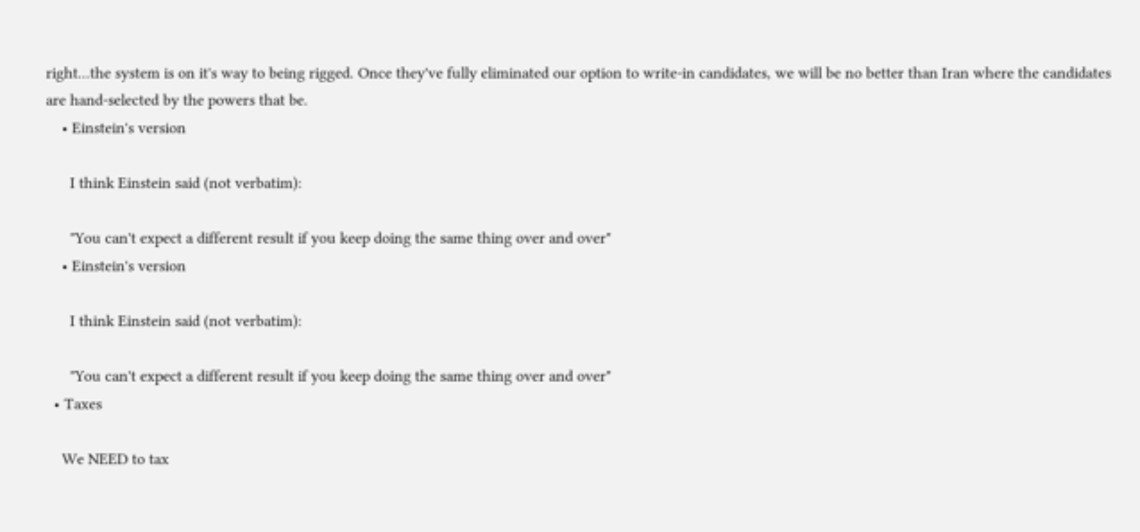right...the system is on it's way to being rigged. Once they've fully eliminated our option to write-in candidates, we will be no better than Iran where the candidates are hand-selected by the powers that be.
    • Einstein's version

      I think Einstein said (not verbatim):

      "You can't expect a different result if you keep doing the same thing over and over"
    • Einstein's version

      I think Einstein said (not verbatim):

      "You can't expect a different result if you keep doing the same thing over and over"
  • Taxes

    We NEED to tax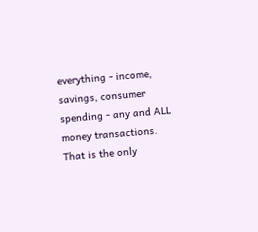everything - income, savings, consumer spending - any and ALL money transactions. That is the only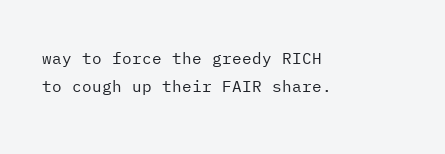way to force the greedy RICH to cough up their FAIR share.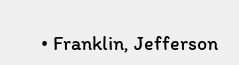• Franklin, Jefferson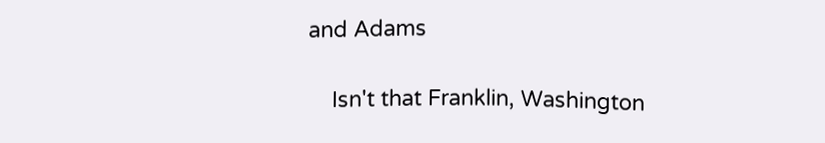and Adams

    Isn't that Franklin, Washington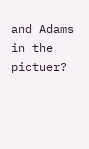and Adams in the pictuer?